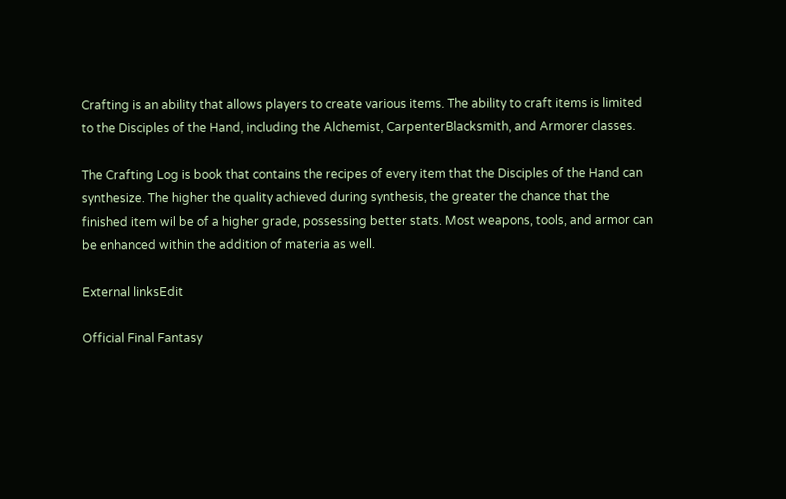Crafting is an ability that allows players to create various items. The ability to craft items is limited to the Disciples of the Hand, including the Alchemist, CarpenterBlacksmith, and Armorer classes.

The Crafting Log is book that contains the recipes of every item that the Disciples of the Hand can synthesize. The higher the quality achieved during synthesis, the greater the chance that the finished item wil be of a higher grade, possessing better stats. Most weapons, tools, and armor can be enhanced within the addition of materia as well.

External linksEdit

Official Final Fantasy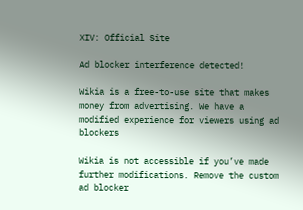XIV: Official Site

Ad blocker interference detected!

Wikia is a free-to-use site that makes money from advertising. We have a modified experience for viewers using ad blockers

Wikia is not accessible if you’ve made further modifications. Remove the custom ad blocker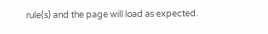rule(s) and the page will load as expected.